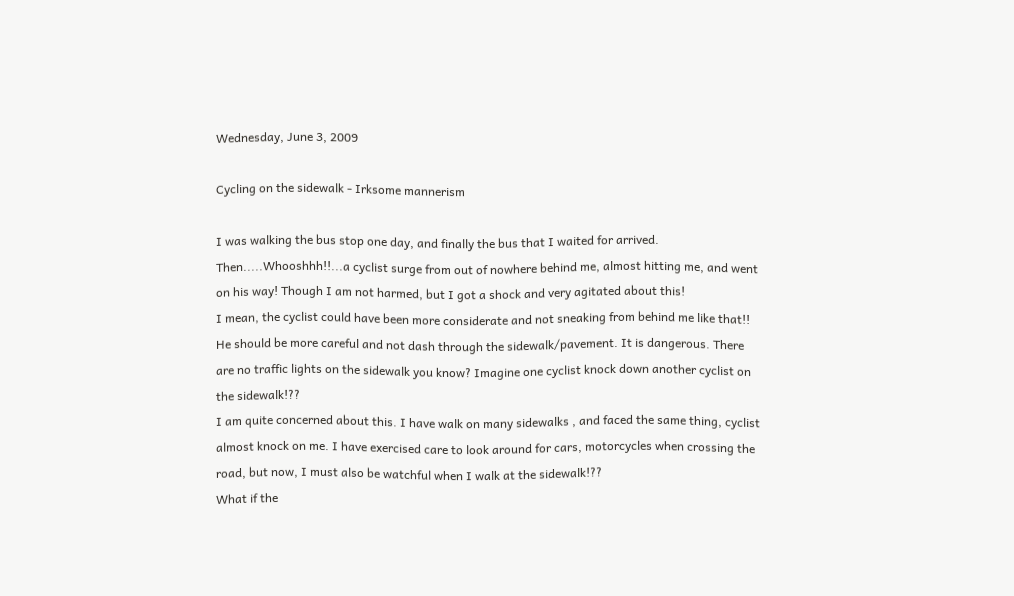Wednesday, June 3, 2009

Cycling on the sidewalk - Irksome mannerism

I was walking the bus stop one day, and finally the bus that I waited for arrived. Then.....Whooshhh!!...a cyclist surge from out of nowhere behind me, almost hitting me, and went on his way! Though I am not harmed, but I got a shock and very agitated about this!
I mean, the cyclist could have been more considerate and not sneaking from behind me like that!!
He should be more careful and not dash through the sidewalk/pavement. It is dangerous. There are no traffic lights on the sidewalk you know? Imagine one cyclist knock down another cyclist on the sidewalk!??
I am quite concerned about this. I have walk on many sidewalks , and faced the same thing, cyclist almost knock on me. I have exercised care to look around for cars, motorcycles when crossing the road, but now, I must also be watchful when I walk at the sidewalk!??
What if the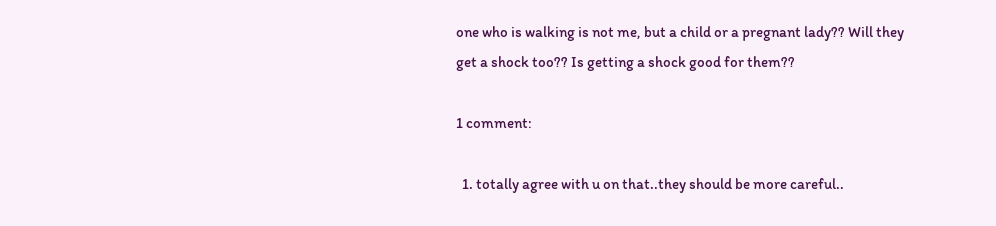one who is walking is not me, but a child or a pregnant lady?? Will they get a shock too?? Is getting a shock good for them??

1 comment:

  1. totally agree with u on that..they should be more careful..